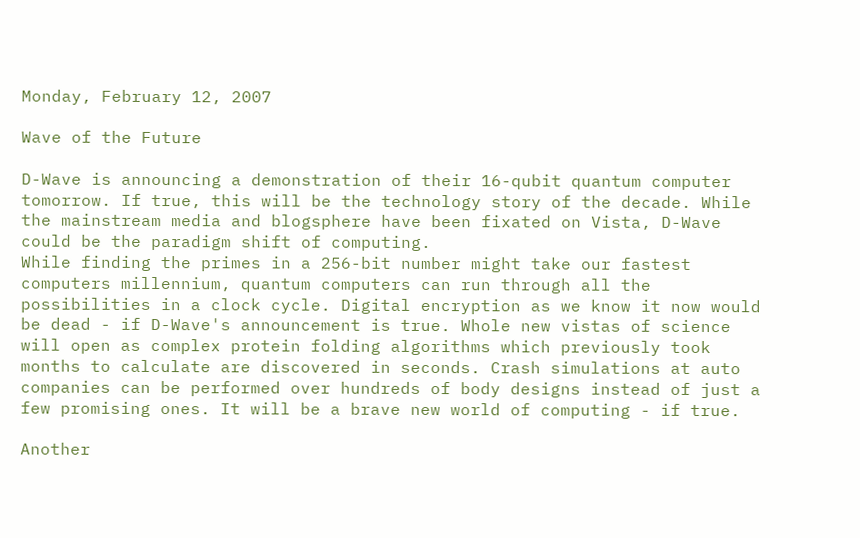Monday, February 12, 2007

Wave of the Future

D-Wave is announcing a demonstration of their 16-qubit quantum computer tomorrow. If true, this will be the technology story of the decade. While the mainstream media and blogsphere have been fixated on Vista, D-Wave could be the paradigm shift of computing.
While finding the primes in a 256-bit number might take our fastest computers millennium, quantum computers can run through all the possibilities in a clock cycle. Digital encryption as we know it now would be dead - if D-Wave's announcement is true. Whole new vistas of science will open as complex protein folding algorithms which previously took months to calculate are discovered in seconds. Crash simulations at auto companies can be performed over hundreds of body designs instead of just a few promising ones. It will be a brave new world of computing - if true.

Another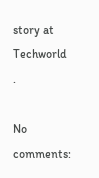story at Techworld .

No comments: